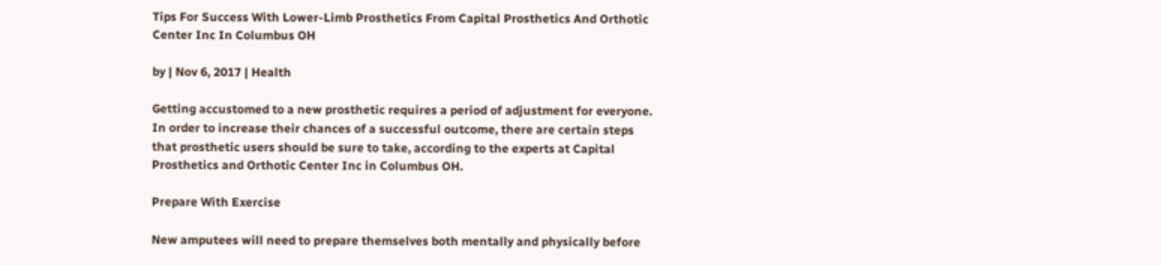Tips For Success With Lower-Limb Prosthetics From Capital Prosthetics And Orthotic Center Inc In Columbus OH

by | Nov 6, 2017 | Health

Getting accustomed to a new prosthetic requires a period of adjustment for everyone. In order to increase their chances of a successful outcome, there are certain steps that prosthetic users should be sure to take, according to the experts at Capital Prosthetics and Orthotic Center Inc in Columbus OH.

Prepare With Exercise

New amputees will need to prepare themselves both mentally and physically before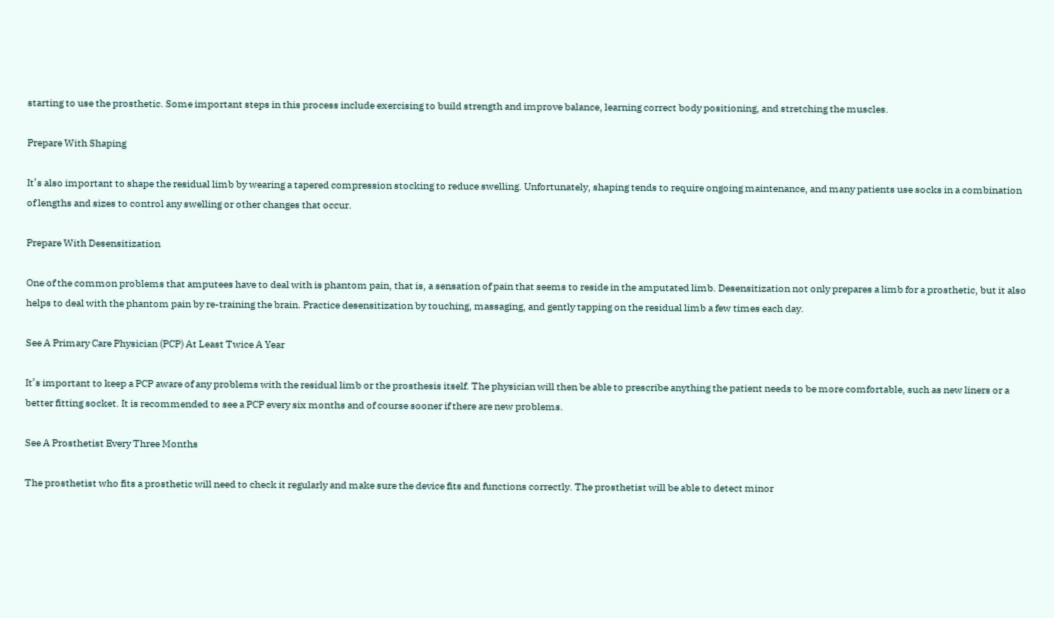starting to use the prosthetic. Some important steps in this process include exercising to build strength and improve balance, learning correct body positioning, and stretching the muscles.

Prepare With Shaping

It’s also important to shape the residual limb by wearing a tapered compression stocking to reduce swelling. Unfortunately, shaping tends to require ongoing maintenance, and many patients use socks in a combination of lengths and sizes to control any swelling or other changes that occur.

Prepare With Desensitization

One of the common problems that amputees have to deal with is phantom pain, that is, a sensation of pain that seems to reside in the amputated limb. Desensitization not only prepares a limb for a prosthetic, but it also helps to deal with the phantom pain by re-training the brain. Practice desensitization by touching, massaging, and gently tapping on the residual limb a few times each day.

See A Primary Care Physician (PCP) At Least Twice A Year

It’s important to keep a PCP aware of any problems with the residual limb or the prosthesis itself. The physician will then be able to prescribe anything the patient needs to be more comfortable, such as new liners or a better fitting socket. It is recommended to see a PCP every six months and of course sooner if there are new problems.

See A Prosthetist Every Three Months

The prosthetist who fits a prosthetic will need to check it regularly and make sure the device fits and functions correctly. The prosthetist will be able to detect minor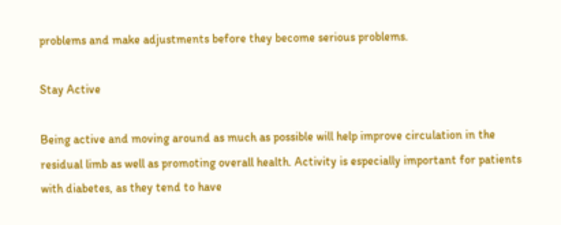problems and make adjustments before they become serious problems.

Stay Active

Being active and moving around as much as possible will help improve circulation in the residual limb as well as promoting overall health. Activity is especially important for patients with diabetes, as they tend to have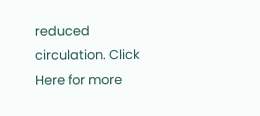reduced circulation. Click Here for more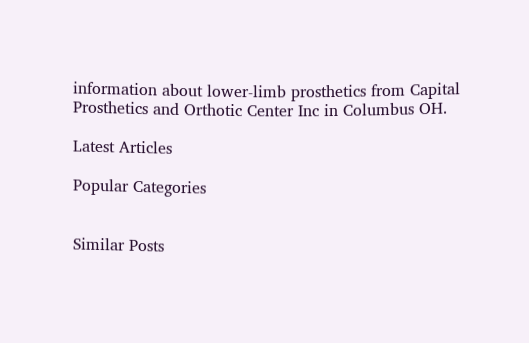information about lower-limb prosthetics from Capital Prosthetics and Orthotic Center Inc in Columbus OH.

Latest Articles

Popular Categories


Similar Posts